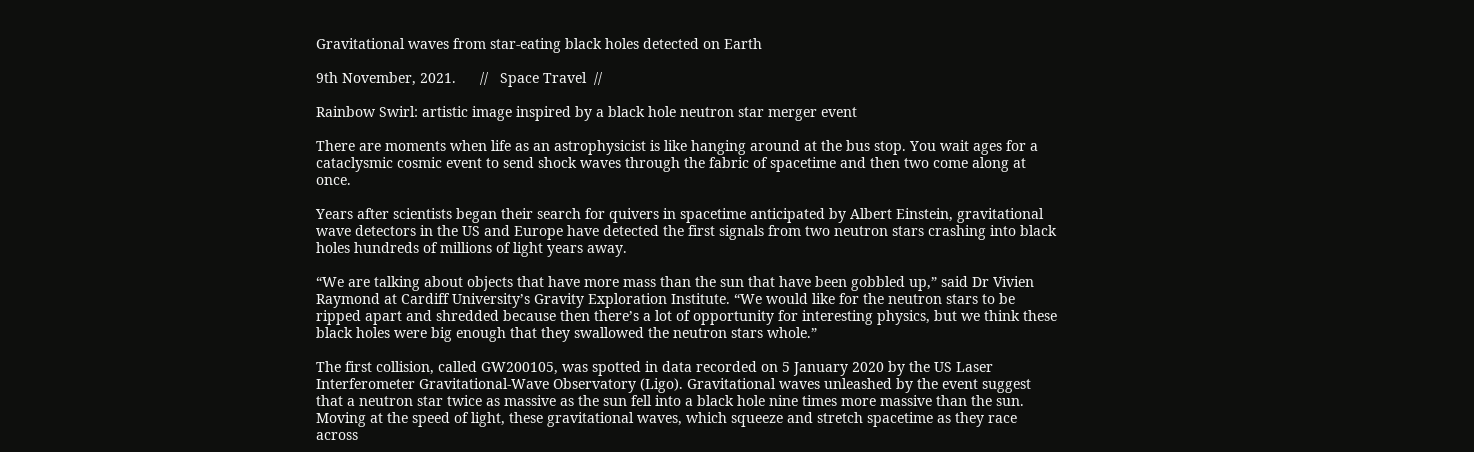Gravitational waves from star-eating black holes detected on Earth

9th November, 2021.      //   Space Travel  //

Rainbow Swirl: artistic image inspired by a black hole neutron star merger event

There are moments when life as an astrophysicist is like hanging around at the bus stop. You wait ages for a cataclysmic cosmic event to send shock waves through the fabric of spacetime and then two come along at once.

Years after scientists began their search for quivers in spacetime anticipated by Albert Einstein, gravitational wave detectors in the US and Europe have detected the first signals from two neutron stars crashing into black holes hundreds of millions of light years away.

“We are talking about objects that have more mass than the sun that have been gobbled up,” said Dr Vivien Raymond at Cardiff University’s Gravity Exploration Institute. “We would like for the neutron stars to be ripped apart and shredded because then there’s a lot of opportunity for interesting physics, but we think these black holes were big enough that they swallowed the neutron stars whole.”

The first collision, called GW200105, was spotted in data recorded on 5 January 2020 by the US Laser Interferometer Gravitational-Wave Observatory (Ligo). Gravitational waves unleashed by the event suggest that a neutron star twice as massive as the sun fell into a black hole nine times more massive than the sun. Moving at the speed of light, these gravitational waves, which squeeze and stretch spacetime as they race across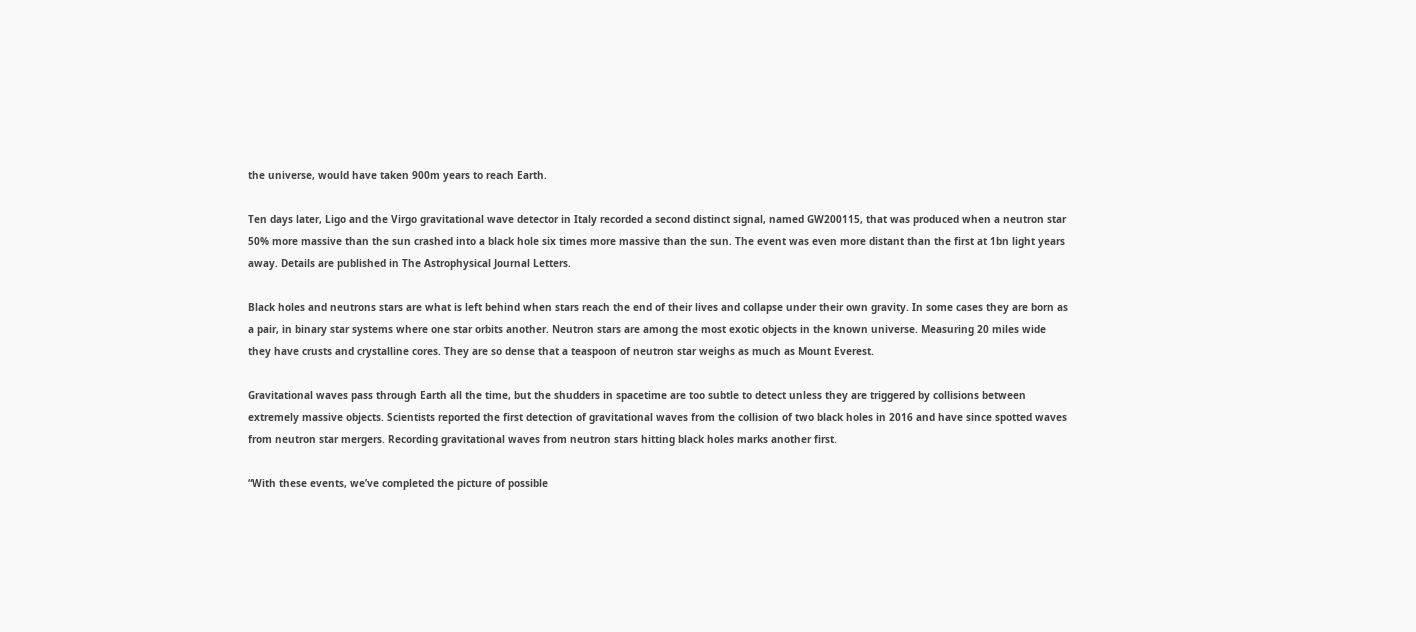the universe, would have taken 900m years to reach Earth.

Ten days later, Ligo and the Virgo gravitational wave detector in Italy recorded a second distinct signal, named GW200115, that was produced when a neutron star 50% more massive than the sun crashed into a black hole six times more massive than the sun. The event was even more distant than the first at 1bn light years away. Details are published in The Astrophysical Journal Letters.

Black holes and neutrons stars are what is left behind when stars reach the end of their lives and collapse under their own gravity. In some cases they are born as a pair, in binary star systems where one star orbits another. Neutron stars are among the most exotic objects in the known universe. Measuring 20 miles wide they have crusts and crystalline cores. They are so dense that a teaspoon of neutron star weighs as much as Mount Everest.

Gravitational waves pass through Earth all the time, but the shudders in spacetime are too subtle to detect unless they are triggered by collisions between extremely massive objects. Scientists reported the first detection of gravitational waves from the collision of two black holes in 2016 and have since spotted waves from neutron star mergers. Recording gravitational waves from neutron stars hitting black holes marks another first.

“With these events, we’ve completed the picture of possible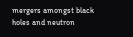mergers amongst black holes and neutron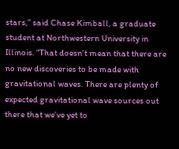stars,” said Chase Kimball, a graduate student at Northwestern University in Illinois. “That doesn’t mean that there are no new discoveries to be made with gravitational waves. There are plenty of expected gravitational wave sources out there that we’ve yet to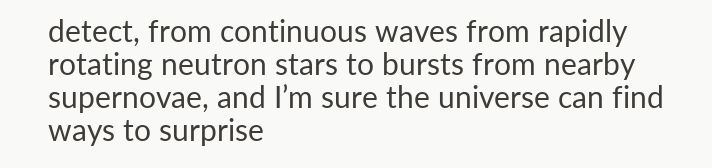detect, from continuous waves from rapidly rotating neutron stars to bursts from nearby supernovae, and I’m sure the universe can find ways to surprise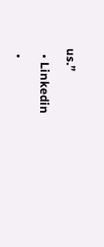us.”

  • Linkedin

  •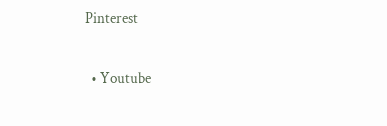Pinterest

  • Youtube